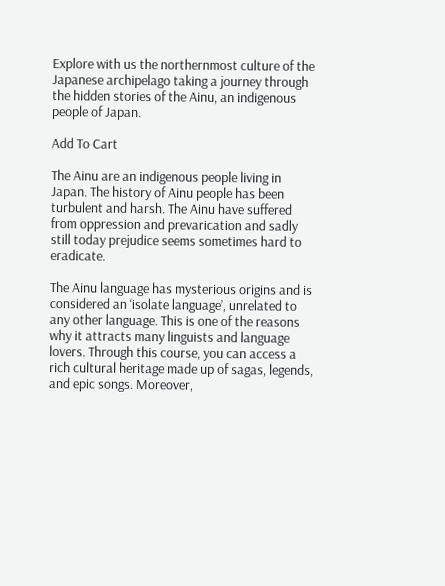Explore with us the northernmost culture of the Japanese archipelago taking a journey through the hidden stories of the Ainu, an indigenous people of Japan.

Add To Cart

The Ainu are an indigenous people living in Japan. The history of Ainu people has been turbulent and harsh. The Ainu have suffered from oppression and prevarication and sadly still today prejudice seems sometimes hard to eradicate.

The Ainu language has mysterious origins and is considered an ‘isolate language’, unrelated to any other language. This is one of the reasons why it attracts many linguists and language lovers. Through this course, you can access a rich cultural heritage made up of sagas, legends, and epic songs. Moreover,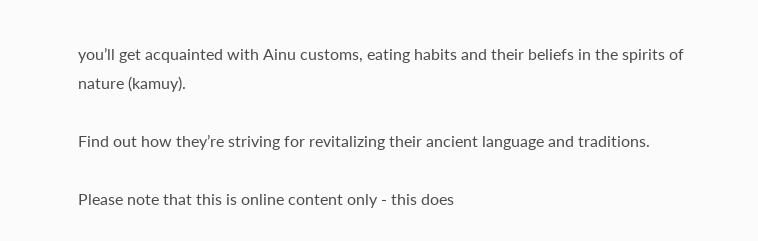you’ll get acquainted with Ainu customs, eating habits and their beliefs in the spirits of nature (kamuy).

Find out how they’re striving for revitalizing their ancient language and traditions.

Please note that this is online content only - this does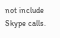not include Skype calls.